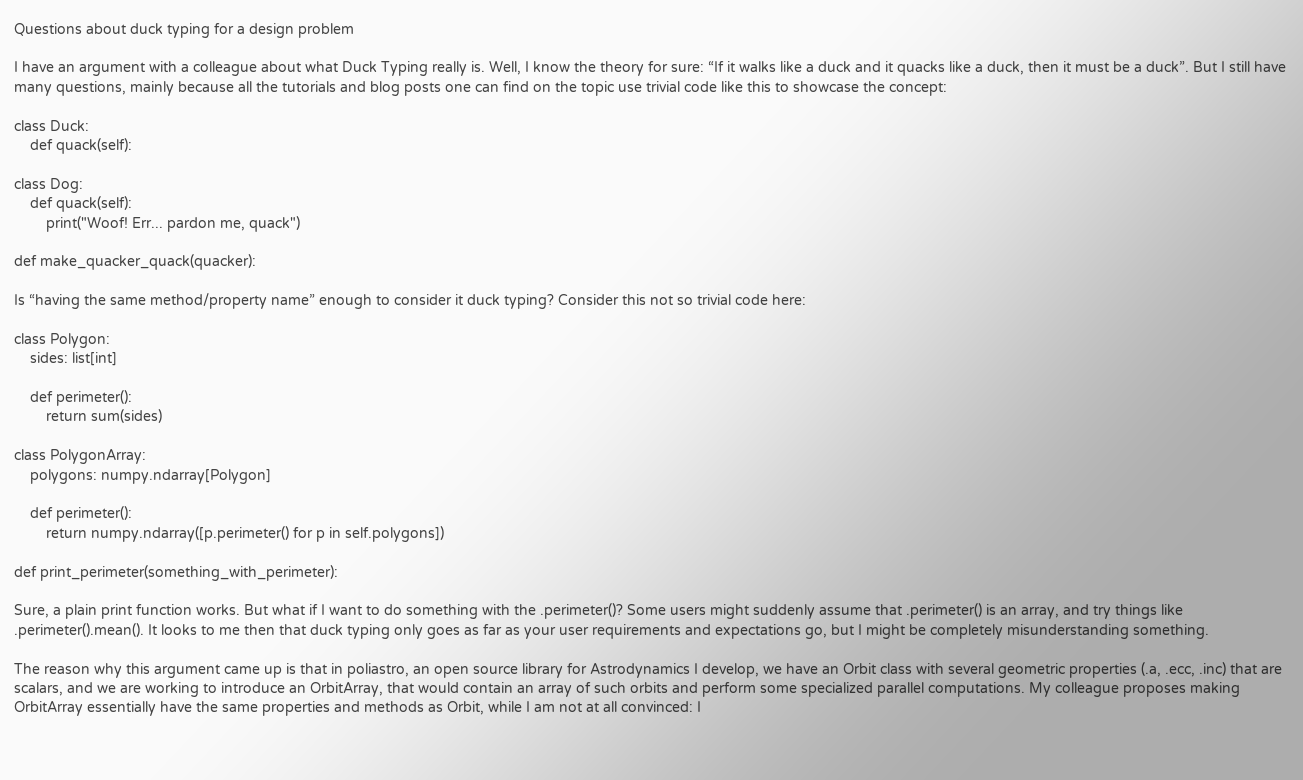Questions about duck typing for a design problem

I have an argument with a colleague about what Duck Typing really is. Well, I know the theory for sure: “If it walks like a duck and it quacks like a duck, then it must be a duck”. But I still have many questions, mainly because all the tutorials and blog posts one can find on the topic use trivial code like this to showcase the concept:

class Duck:
    def quack(self):

class Dog:
    def quack(self):
        print("Woof! Err... pardon me, quack")

def make_quacker_quack(quacker):

Is “having the same method/property name” enough to consider it duck typing? Consider this not so trivial code here:

class Polygon:
    sides: list[int]

    def perimeter():
        return sum(sides)

class PolygonArray:
    polygons: numpy.ndarray[Polygon]

    def perimeter():
        return numpy.ndarray([p.perimeter() for p in self.polygons])

def print_perimeter(something_with_perimeter):

Sure, a plain print function works. But what if I want to do something with the .perimeter()? Some users might suddenly assume that .perimeter() is an array, and try things like .perimeter().mean(). It looks to me then that duck typing only goes as far as your user requirements and expectations go, but I might be completely misunderstanding something.

The reason why this argument came up is that in poliastro, an open source library for Astrodynamics I develop, we have an Orbit class with several geometric properties (.a, .ecc, .inc) that are scalars, and we are working to introduce an OrbitArray, that would contain an array of such orbits and perform some specialized parallel computations. My colleague proposes making OrbitArray essentially have the same properties and methods as Orbit, while I am not at all convinced: I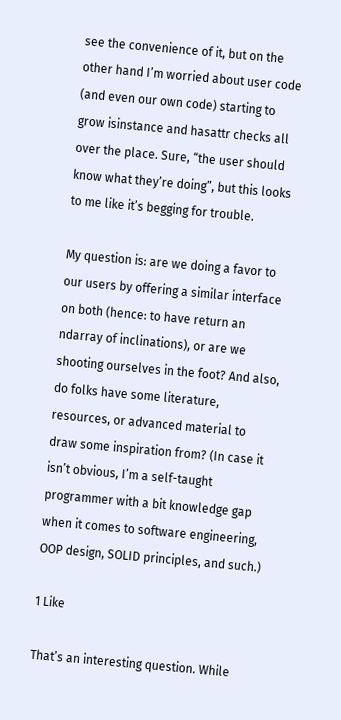see the convenience of it, but on the other hand I’m worried about user code (and even our own code) starting to grow isinstance and hasattr checks all over the place. Sure, “the user should know what they’re doing”, but this looks to me like it’s begging for trouble.

My question is: are we doing a favor to our users by offering a similar interface on both (hence: to have return an ndarray of inclinations), or are we shooting ourselves in the foot? And also, do folks have some literature, resources, or advanced material to draw some inspiration from? (In case it isn’t obvious, I’m a self-taught programmer with a bit knowledge gap when it comes to software engineering, OOP design, SOLID principles, and such.)

1 Like

That’s an interesting question. While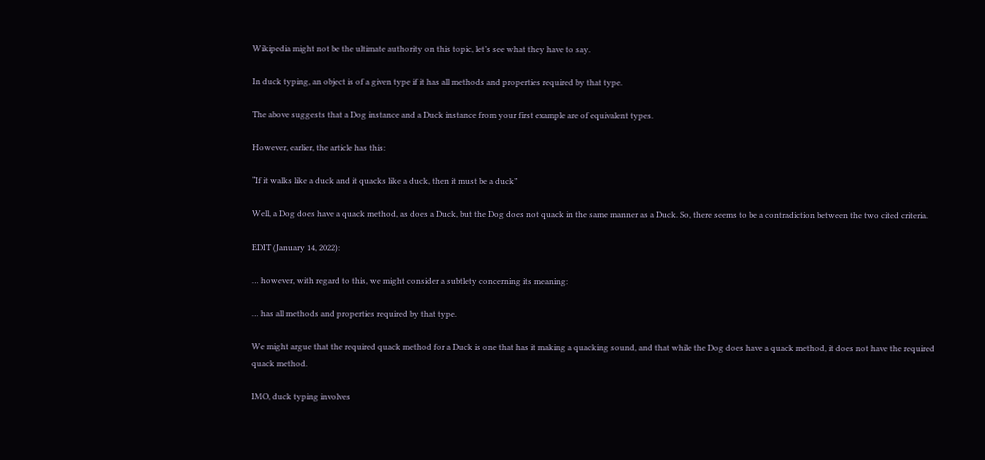Wikipedia might not be the ultimate authority on this topic, let’s see what they have to say.

In duck typing, an object is of a given type if it has all methods and properties required by that type.

The above suggests that a Dog instance and a Duck instance from your first example are of equivalent types.

However, earlier, the article has this:

“If it walks like a duck and it quacks like a duck, then it must be a duck”

Well, a Dog does have a quack method, as does a Duck, but the Dog does not quack in the same manner as a Duck. So, there seems to be a contradiction between the two cited criteria.

EDIT (January 14, 2022):

… however, with regard to this, we might consider a subtlety concerning its meaning:

… has all methods and properties required by that type.

We might argue that the required quack method for a Duck is one that has it making a quacking sound, and that while the Dog does have a quack method, it does not have the required quack method.

IMO, duck typing involves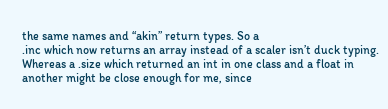the same names and “akin” return types. So a
.inc which now returns an array instead of a scaler isn’t duck typing.
Whereas a .size which returned an int in one class and a float in
another might be close enough for me, since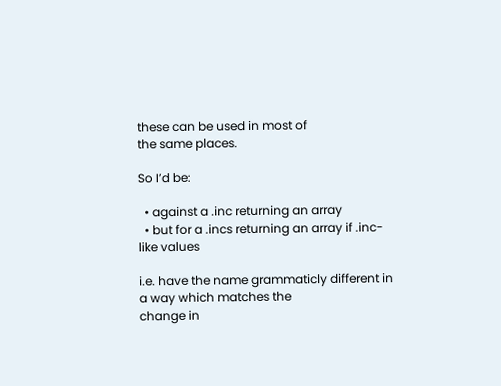these can be used in most of
the same places.

So I’d be:

  • against a .inc returning an array
  • but for a .incs returning an array if .inc-like values

i.e. have the name grammaticly different in a way which matches the
change in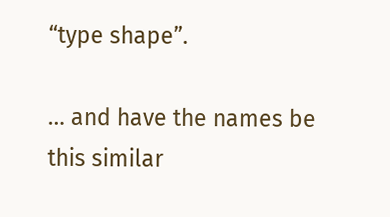“type shape”.

… and have the names be this similar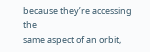because they’re accessing the
same aspect of an orbit,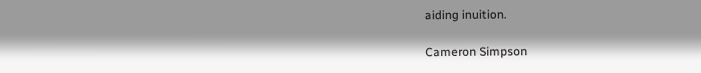aiding inuition.

Cameron Simpson